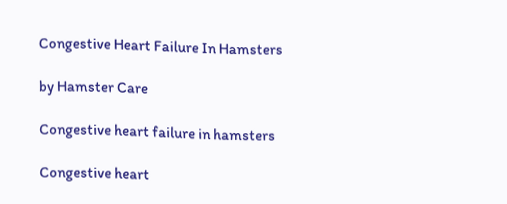Congestive Heart Failure In Hamsters

by Hamster Care

Congestive heart failure in hamsters

Congestive heart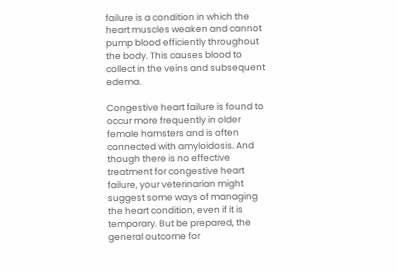failure is a condition in which the heart muscles weaken and cannot pump blood efficiently throughout the body. This causes blood to collect in the veins and subsequent edema.

Congestive heart failure is found to occur more frequently in older female hamsters and is often connected with amyloidosis. And though there is no effective treatment for congestive heart failure, your veterinarian might suggest some ways of managing the heart condition, even if it is temporary. But be prepared, the general outcome for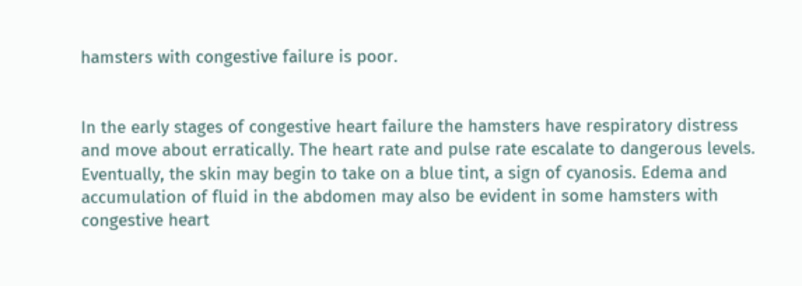hamsters with congestive failure is poor.


In the early stages of congestive heart failure the hamsters have respiratory distress and move about erratically. The heart rate and pulse rate escalate to dangerous levels. Eventually, the skin may begin to take on a blue tint, a sign of cyanosis. Edema and accumulation of fluid in the abdomen may also be evident in some hamsters with congestive heart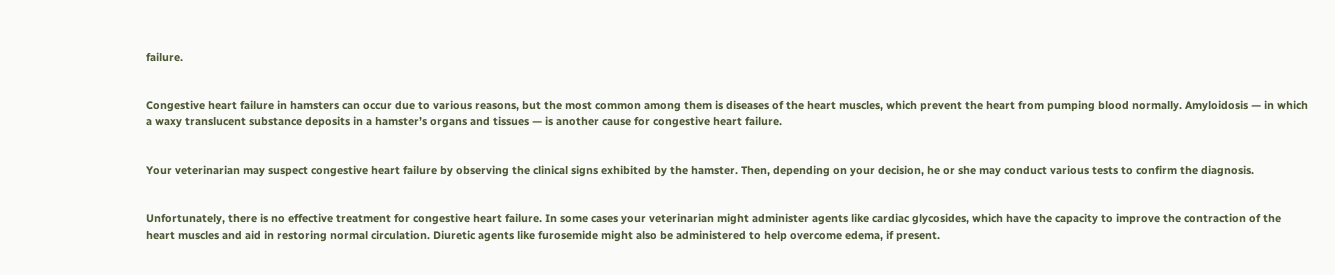failure.


Congestive heart failure in hamsters can occur due to various reasons, but the most common among them is diseases of the heart muscles, which prevent the heart from pumping blood normally. Amyloidosis — in which a waxy translucent substance deposits in a hamster’s organs and tissues — is another cause for congestive heart failure.


Your veterinarian may suspect congestive heart failure by observing the clinical signs exhibited by the hamster. Then, depending on your decision, he or she may conduct various tests to confirm the diagnosis.


Unfortunately, there is no effective treatment for congestive heart failure. In some cases your veterinarian might administer agents like cardiac glycosides, which have the capacity to improve the contraction of the heart muscles and aid in restoring normal circulation. Diuretic agents like furosemide might also be administered to help overcome edema, if present.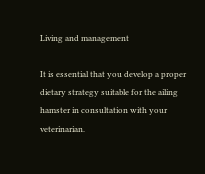Living and management

It is essential that you develop a proper dietary strategy suitable for the ailing hamster in consultation with your veterinarian.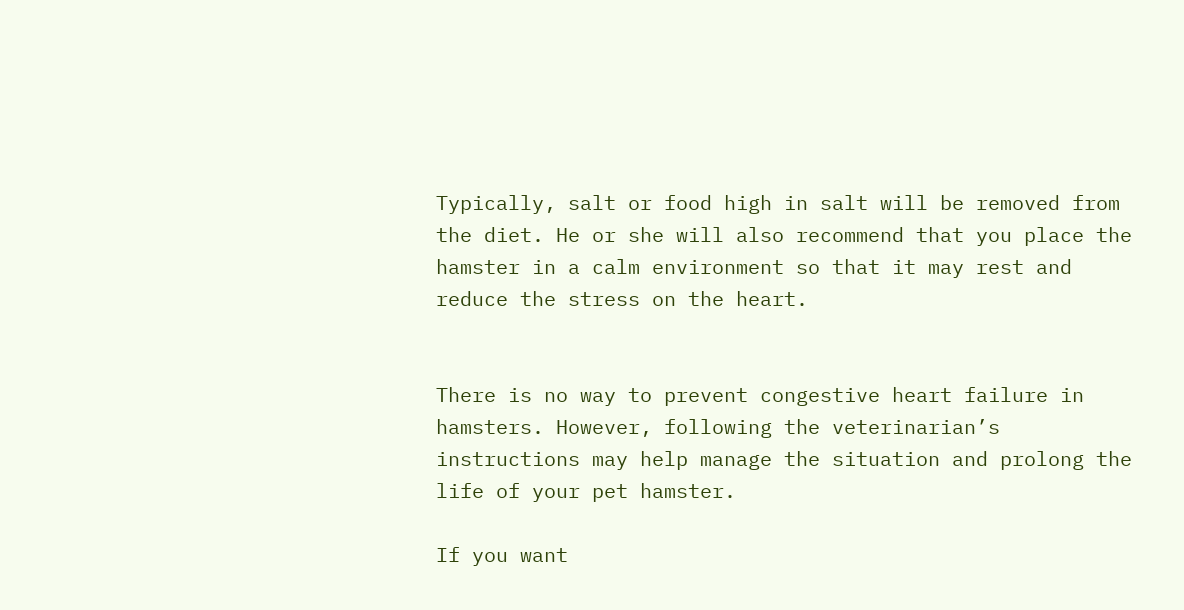Typically, salt or food high in salt will be removed from the diet. He or she will also recommend that you place the hamster in a calm environment so that it may rest and reduce the stress on the heart.


There is no way to prevent congestive heart failure in hamsters. However, following the veterinarian’s instructions may help manage the situation and prolong the life of your pet hamster.

If you want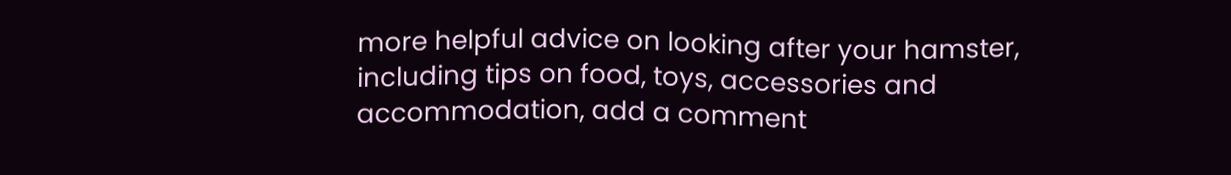more helpful advice on looking after your hamster, including tips on food, toys, accessories and accommodation, add a comment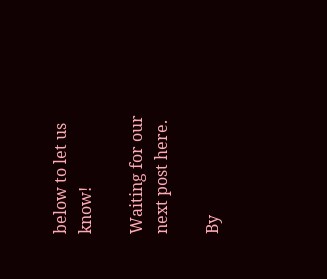below to let us know!

Waiting for our next post here.

By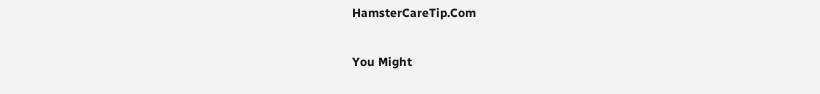HamsterCareTip.Com

You Might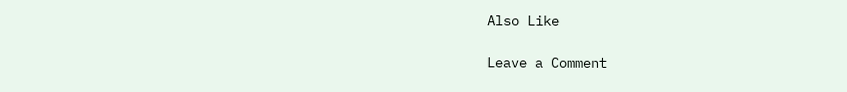Also Like

Leave a Comment